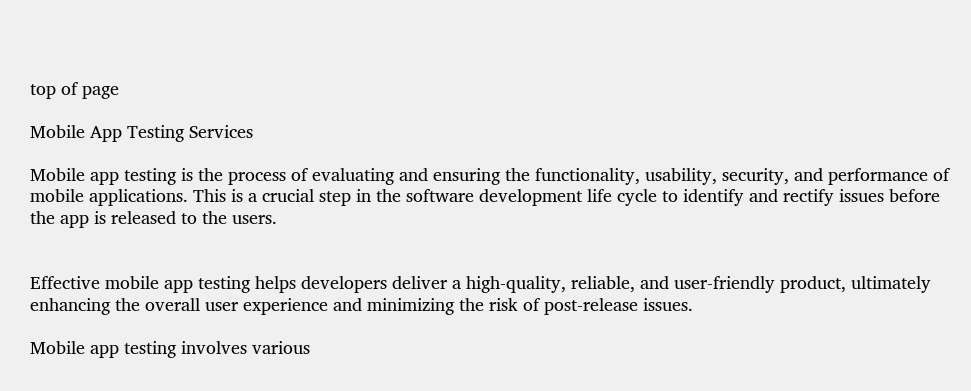top of page

Mobile App Testing Services

Mobile app testing is the process of evaluating and ensuring the functionality, usability, security, and performance of mobile applications. This is a crucial step in the software development life cycle to identify and rectify issues before the app is released to the users.


Effective mobile app testing helps developers deliver a high-quality, reliable, and user-friendly product, ultimately enhancing the overall user experience and minimizing the risk of post-release issues.

Mobile app testing involves various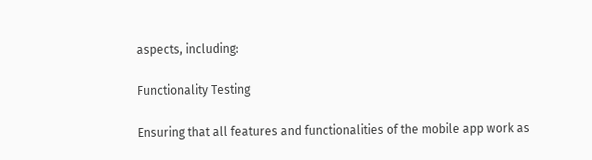aspects, including:

Functionality Testing

Ensuring that all features and functionalities of the mobile app work as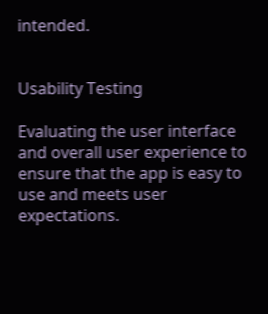intended.


Usability Testing

Evaluating the user interface and overall user experience to ensure that the app is easy to use and meets user expectations.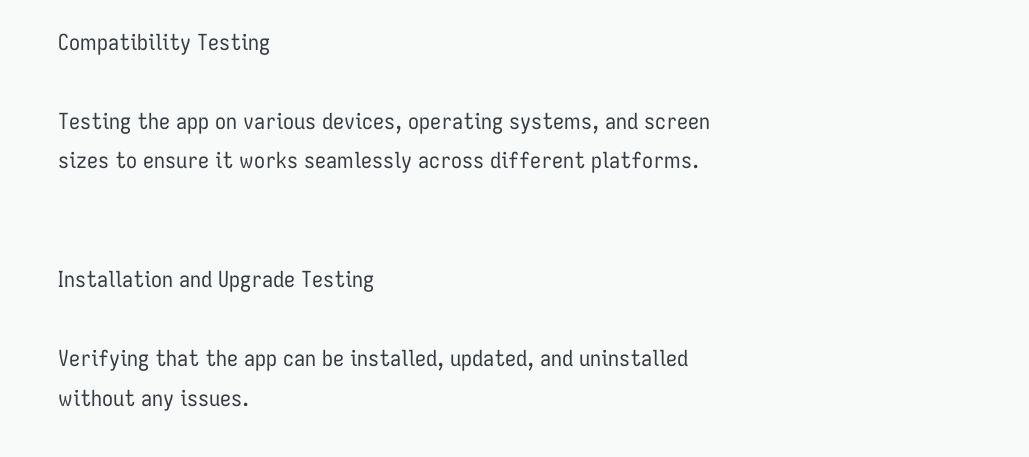Compatibility Testing

Testing the app on various devices, operating systems, and screen sizes to ensure it works seamlessly across different platforms.


Installation and Upgrade Testing

Verifying that the app can be installed, updated, and uninstalled without any issues.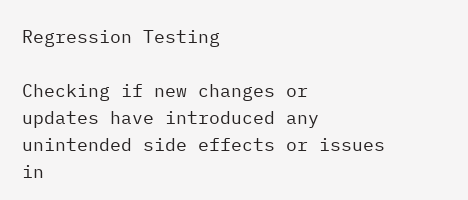Regression Testing

Checking if new changes or updates have introduced any unintended side effects or issues in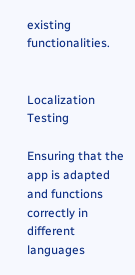existing functionalities.


Localization Testing

Ensuring that the app is adapted and functions correctly in different languages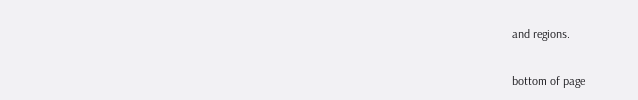and regions.

bottom of page